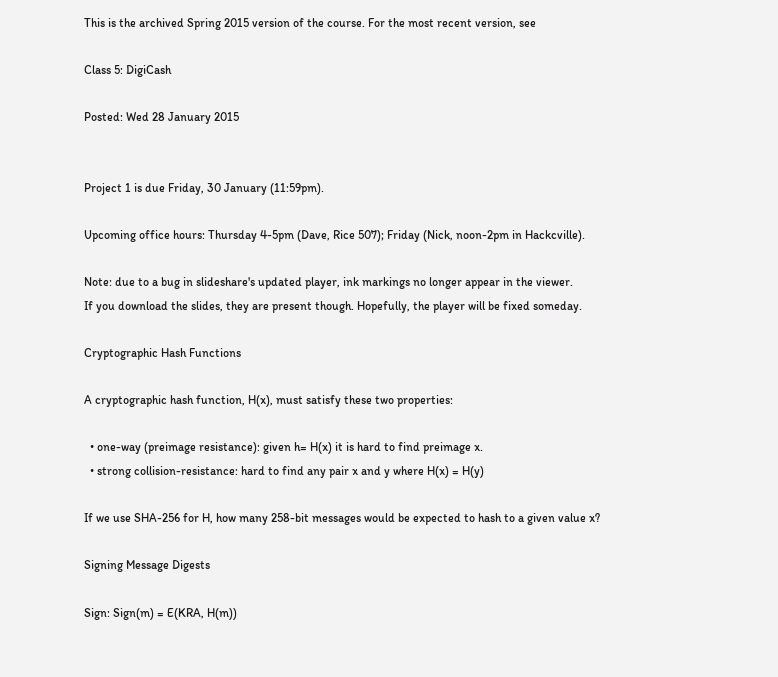This is the archived Spring 2015 version of the course. For the most recent version, see

Class 5: DigiCash

Posted: Wed 28 January 2015


Project 1 is due Friday, 30 January (11:59pm).

Upcoming office hours: Thursday 4-5pm (Dave, Rice 507); Friday (Nick, noon-2pm in Hackcville).

Note: due to a bug in slideshare's updated player, ink markings no longer appear in the viewer.
If you download the slides, they are present though. Hopefully, the player will be fixed someday.

Cryptographic Hash Functions

A cryptographic hash function, H(x), must satisfy these two properties:

  • one-way (preimage resistance): given h= H(x) it is hard to find preimage x.
  • strong collision-resistance: hard to find any pair x and y where H(x) = H(y)

If we use SHA-256 for H, how many 258-bit messages would be expected to hash to a given value x?

Signing Message Digests

Sign: Sign(m) = E(KRA, H(m))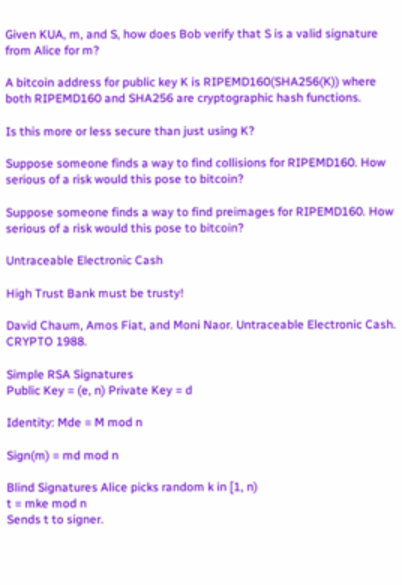Given KUA, m, and S, how does Bob verify that S is a valid signature from Alice for m?

A bitcoin address for public key K is RIPEMD160(SHA256(K)) where both RIPEMD160 and SHA256 are cryptographic hash functions.

Is this more or less secure than just using K?

Suppose someone finds a way to find collisions for RIPEMD160. How serious of a risk would this pose to bitcoin?

Suppose someone finds a way to find preimages for RIPEMD160. How serious of a risk would this pose to bitcoin?

Untraceable Electronic Cash

High Trust Bank must be trusty!

David Chaum, Amos Fiat, and Moni Naor. Untraceable Electronic Cash. CRYPTO 1988.

Simple RSA Signatures
Public Key = (e, n) Private Key = d

Identity: Mde = M mod n

Sign(m) = md mod n

Blind Signatures Alice picks random k in [1, n)
t = mke mod n
Sends t to signer.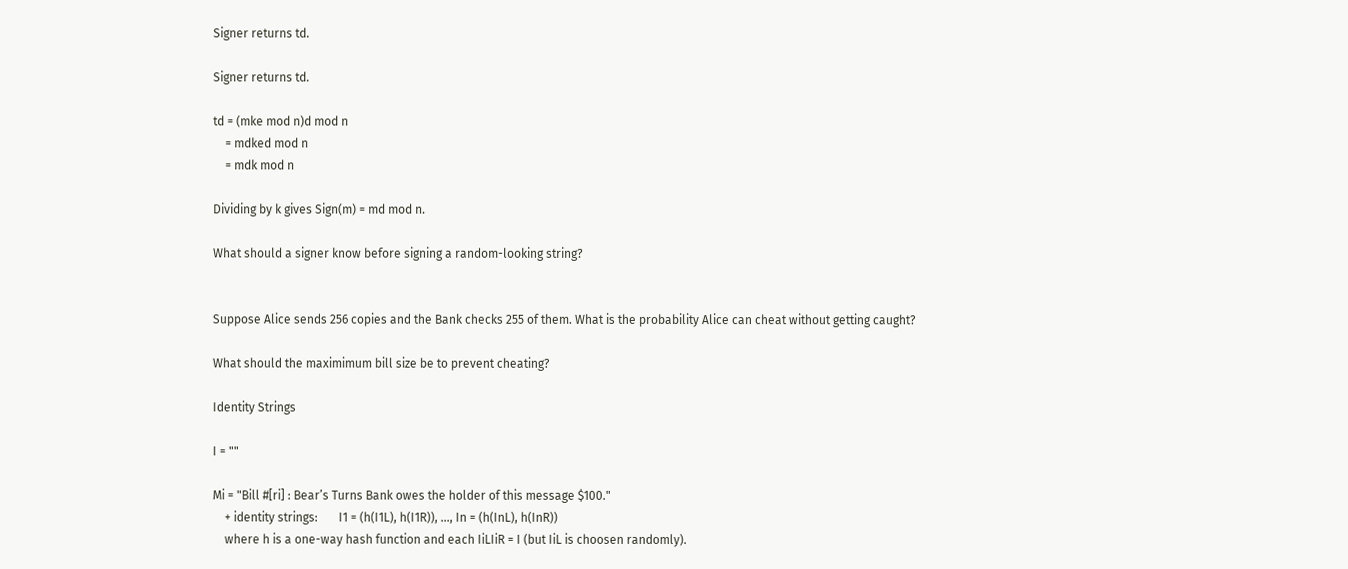Signer returns td.

Signer returns td.

td = (mke mod n)d mod n
    = mdked mod n
    = mdk mod n

Dividing by k gives Sign(m) = md mod n.

What should a signer know before signing a random-looking string?


Suppose Alice sends 256 copies and the Bank checks 255 of them. What is the probability Alice can cheat without getting caught?

What should the maximimum bill size be to prevent cheating?

Identity Strings

I = ""

Mi = "Bill #[ri] : Bear’s Turns Bank owes the holder of this message $100."
    + identity strings:       I1 = (h(I1L), h(I1R)), ..., In = (h(InL), h(InR))
    where h is a one-way hash function and each IiLIiR = I (but IiL is choosen randomly).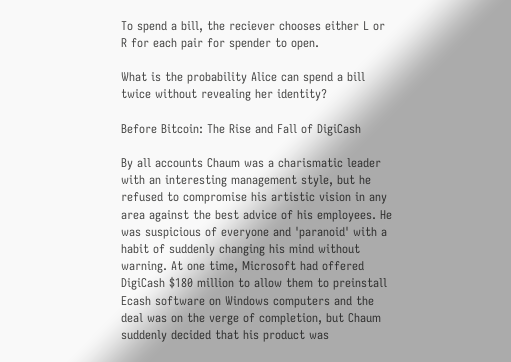To spend a bill, the reciever chooses either L or R for each pair for spender to open.

What is the probability Alice can spend a bill twice without revealing her identity?

Before Bitcoin: The Rise and Fall of DigiCash

By all accounts Chaum was a charismatic leader with an interesting management style, but he refused to compromise his artistic vision in any area against the best advice of his employees. He was suspicious of everyone and 'paranoid' with a habit of suddenly changing his mind without warning. At one time, Microsoft had offered DigiCash $180 million to allow them to preinstall Ecash software on Windows computers and the deal was on the verge of completion, but Chaum suddenly decided that his product was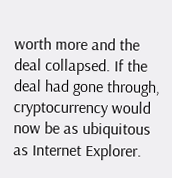worth more and the deal collapsed. If the deal had gone through, cryptocurrency would now be as ubiquitous as Internet Explorer.